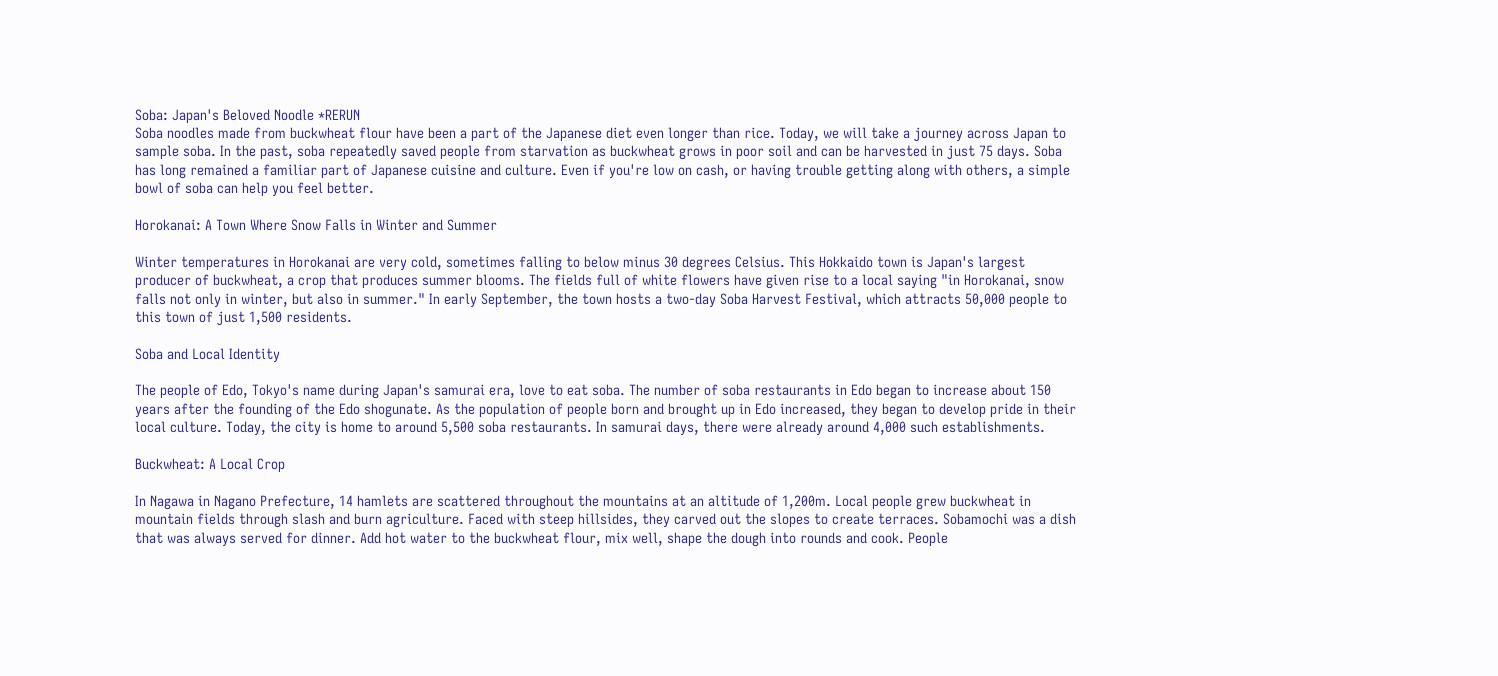Soba: Japan's Beloved Noodle *RERUN
Soba noodles made from buckwheat flour have been a part of the Japanese diet even longer than rice. Today, we will take a journey across Japan to sample soba. In the past, soba repeatedly saved people from starvation as buckwheat grows in poor soil and can be harvested in just 75 days. Soba has long remained a familiar part of Japanese cuisine and culture. Even if you're low on cash, or having trouble getting along with others, a simple bowl of soba can help you feel better.

Horokanai: A Town Where Snow Falls in Winter and Summer

Winter temperatures in Horokanai are very cold, sometimes falling to below minus 30 degrees Celsius. This Hokkaido town is Japan's largest producer of buckwheat, a crop that produces summer blooms. The fields full of white flowers have given rise to a local saying "in Horokanai, snow falls not only in winter, but also in summer." In early September, the town hosts a two-day Soba Harvest Festival, which attracts 50,000 people to this town of just 1,500 residents.

Soba and Local Identity

The people of Edo, Tokyo's name during Japan's samurai era, love to eat soba. The number of soba restaurants in Edo began to increase about 150 years after the founding of the Edo shogunate. As the population of people born and brought up in Edo increased, they began to develop pride in their local culture. Today, the city is home to around 5,500 soba restaurants. In samurai days, there were already around 4,000 such establishments.

Buckwheat: A Local Crop

In Nagawa in Nagano Prefecture, 14 hamlets are scattered throughout the mountains at an altitude of 1,200m. Local people grew buckwheat in mountain fields through slash and burn agriculture. Faced with steep hillsides, they carved out the slopes to create terraces. Sobamochi was a dish that was always served for dinner. Add hot water to the buckwheat flour, mix well, shape the dough into rounds and cook. People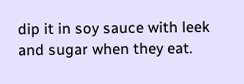dip it in soy sauce with leek and sugar when they eat.